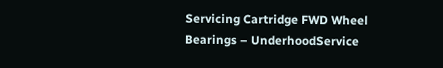Servicing Cartridge FWD Wheel Bearings – UnderhoodService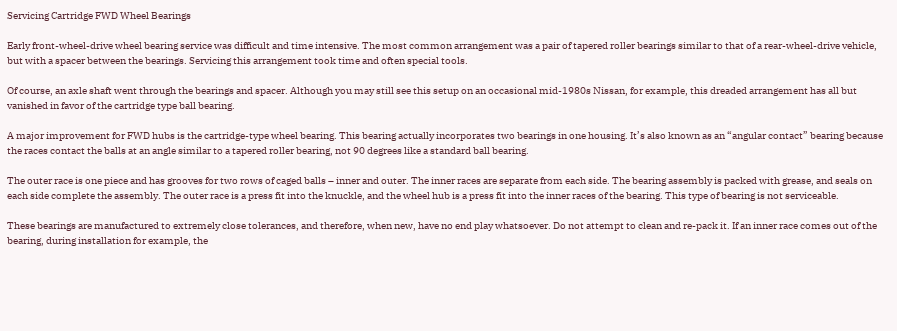Servicing Cartridge FWD Wheel Bearings

Early front-wheel-drive wheel bearing service was difficult and time intensive. The most common arrangement was a pair of tapered roller bearings similar to that of a rear-wheel-drive vehicle, but with a spacer between the bearings. Servicing this arrangement took time and often special tools.

Of course, an axle shaft went through the bearings and spacer. Although you may still see this setup on an occasional mid-1980s Nissan, for example, this dreaded arrangement has all but vanished in favor of the cartridge type ball bearing.

A major improvement for FWD hubs is the cartridge-type wheel bearing. This bearing actually incorporates two bearings in one housing. It’s also known as an “angular contact” bearing because the races contact the balls at an angle similar to a tapered roller bearing, not 90 degrees like a standard ball bearing.

The outer race is one piece and has grooves for two rows of caged balls – inner and outer. The inner races are separate from each side. The bearing assembly is packed with grease, and seals on each side complete the assembly. The outer race is a press fit into the knuckle, and the wheel hub is a press fit into the inner races of the bearing. This type of bearing is not serviceable.

These bearings are manufactured to extremely close tolerances, and therefore, when new, have no end play whatsoever. Do not attempt to clean and re-pack it. If an inner race comes out of the bearing, during installation for example, the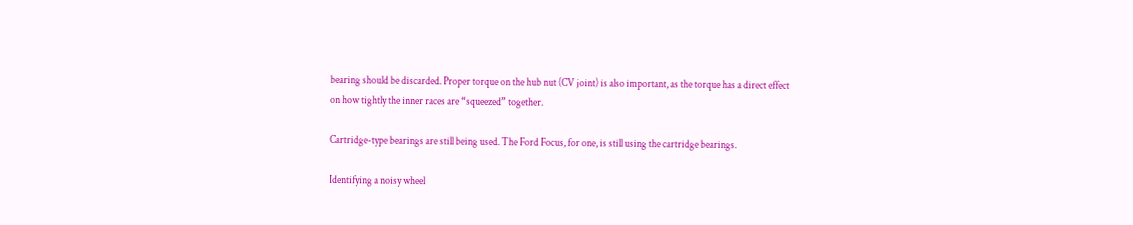bearing should be discarded. Proper torque on the hub nut (CV joint) is also important, as the torque has a direct effect on how tightly the inner races are “squeezed” together.

Cartridge-type bearings are still being used. The Ford Focus, for one, is still using the cartridge bearings.

Identifying a noisy wheel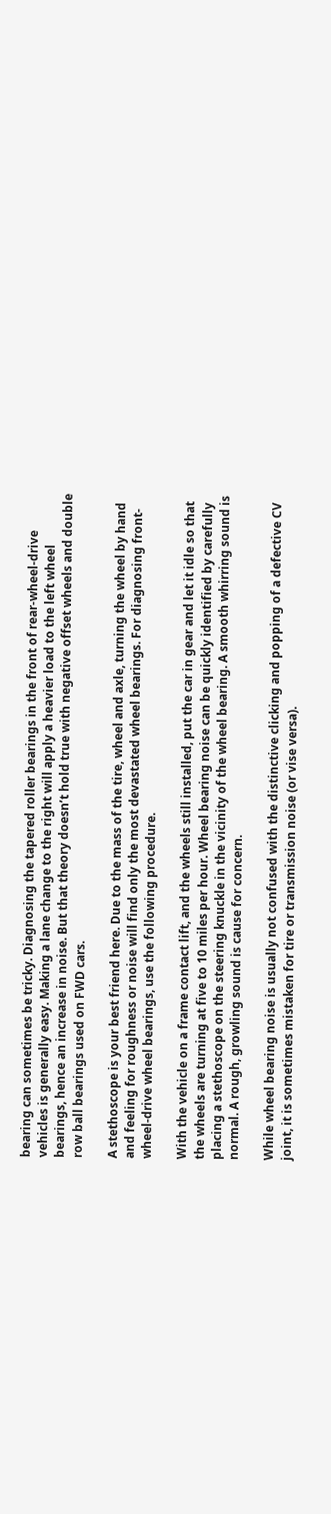bearing can sometimes be tricky. Diagnosing the tapered roller bearings in the front of rear-wheel-drive vehicles is generally easy. Making a lane change to the right will apply a heavier load to the left wheel bearings, hence an increase in noise. But that theory doesn’t hold true with negative offset wheels and double row ball bearings used on FWD cars.

A stethoscope is your best friend here. Due to the mass of the tire, wheel and axle, turning the wheel by hand and feeling for roughness or noise will find only the most devastated wheel bearings. For diagnosing front-wheel-drive wheel bearings, use the following procedure.

With the vehicle on a frame contact lift, and the wheels still installed, put the car in gear and let it idle so that the wheels are turning at five to 10 miles per hour. Wheel bearing noise can be quickly identified by carefully placing a stethoscope on the steering knuckle in the vicinity of the wheel bearing. A smooth whirring sound is normal. A rough, growling sound is cause for concern.

While wheel bearing noise is usually not confused with the distinctive clicking and popping of a defective CV joint, it is sometimes mistaken for tire or transmission noise (or vise versa).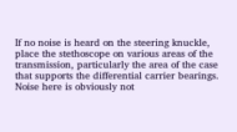If no noise is heard on the steering knuckle, place the stethoscope on various areas of the transmission, particularly the area of the case that supports the differential carrier bearings. Noise here is obviously not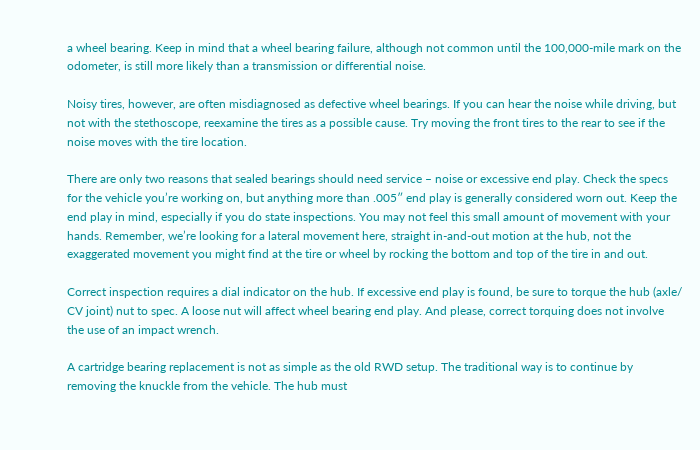a wheel bearing. Keep in mind that a wheel bearing failure, although not common until the 100,000-mile mark on the odometer, is still more likely than a transmission or differential noise.

Noisy tires, however, are often misdiagnosed as defective wheel bearings. If you can hear the noise while driving, but not with the stethoscope, reexamine the tires as a possible cause. Try moving the front tires to the rear to see if the noise moves with the tire location.

There are only two reasons that sealed bearings should need service – noise or excessive end play. Check the specs for the vehicle you’re working on, but anything more than .005″ end play is generally considered worn out. Keep the end play in mind, especially if you do state inspections. You may not feel this small amount of movement with your hands. Remember, we’re looking for a lateral movement here, straight in-and-out motion at the hub, not the exaggerated movement you might find at the tire or wheel by rocking the bottom and top of the tire in and out.

Correct inspection requires a dial indicator on the hub. If excessive end play is found, be sure to torque the hub (axle/ CV joint) nut to spec. A loose nut will affect wheel bearing end play. And please, correct torquing does not involve the use of an impact wrench.

A cartridge bearing replacement is not as simple as the old RWD setup. The traditional way is to continue by removing the knuckle from the vehicle. The hub must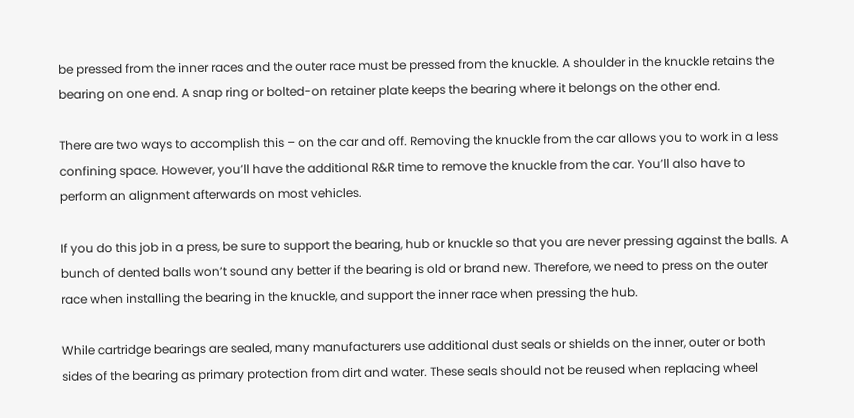be pressed from the inner races and the outer race must be pressed from the knuckle. A shoulder in the knuckle retains the bearing on one end. A snap ring or bolted-on retainer plate keeps the bearing where it belongs on the other end.

There are two ways to accomplish this – on the car and off. Removing the knuckle from the car allows you to work in a less confining space. However, you’ll have the additional R&R time to remove the knuckle from the car. You’ll also have to perform an alignment afterwards on most vehicles.

If you do this job in a press, be sure to support the bearing, hub or knuckle so that you are never pressing against the balls. A bunch of dented balls won’t sound any better if the bearing is old or brand new. Therefore, we need to press on the outer race when installing the bearing in the knuckle, and support the inner race when pressing the hub.

While cartridge bearings are sealed, many manufacturers use additional dust seals or shields on the inner, outer or both sides of the bearing as primary protection from dirt and water. These seals should not be reused when replacing wheel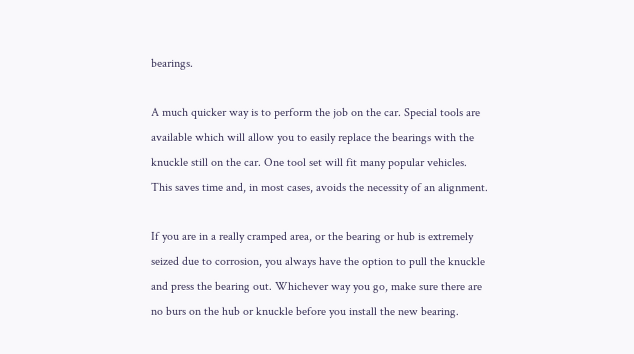bearings.

A much quicker way is to perform the job on the car. Special tools are available which will allow you to easily replace the bearings with the knuckle still on the car. One tool set will fit many popular vehicles. This saves time and, in most cases, avoids the necessity of an alignment.

If you are in a really cramped area, or the bearing or hub is extremely seized due to corrosion, you always have the option to pull the knuckle and press the bearing out. Whichever way you go, make sure there are no burs on the hub or knuckle before you install the new bearing.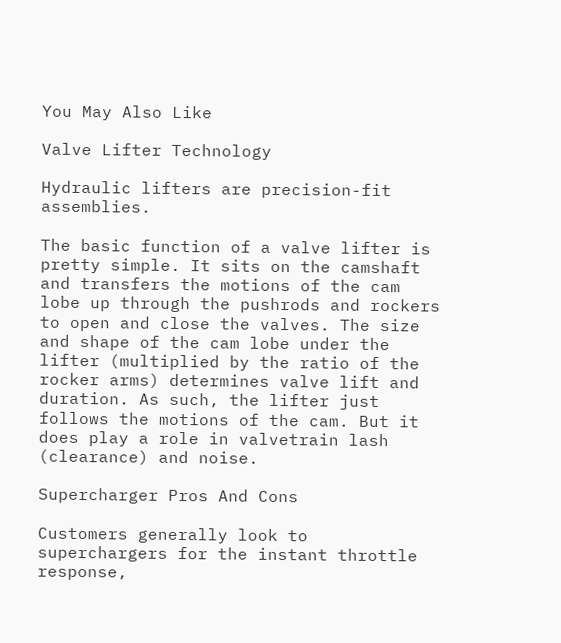You May Also Like

Valve Lifter Technology

Hydraulic lifters are precision-fit assemblies.

The basic function of a valve lifter is pretty simple. It sits on the camshaft and transfers the motions of the cam lobe up through the pushrods and rockers to open and close the valves. The size and shape of the cam lobe under the lifter (multiplied by the ratio of the rocker arms) determines valve lift and duration. As such, the lifter just follows the motions of the cam. But it does play a role in valvetrain lash (clearance) and noise.

Supercharger Pros And Cons

Customers generally look to superchargers for the instant throttle response,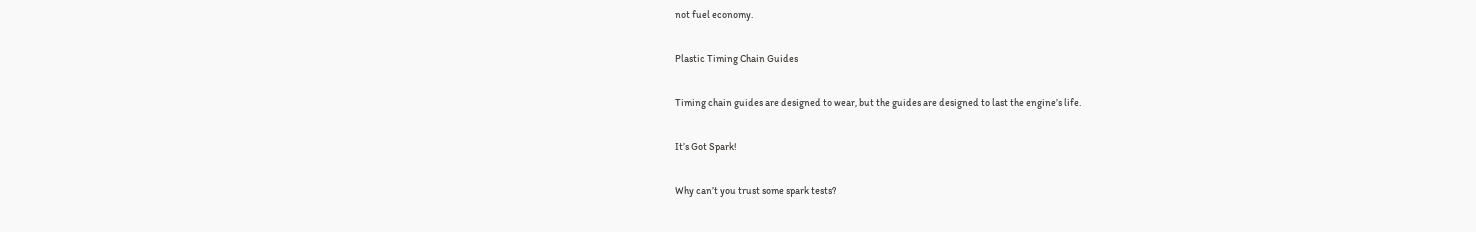not fuel economy.

Plastic Timing Chain Guides

Timing chain guides are designed to wear, but the guides are designed to last the engine’s life.

It’s Got Spark!

Why can’t you trust some spark tests?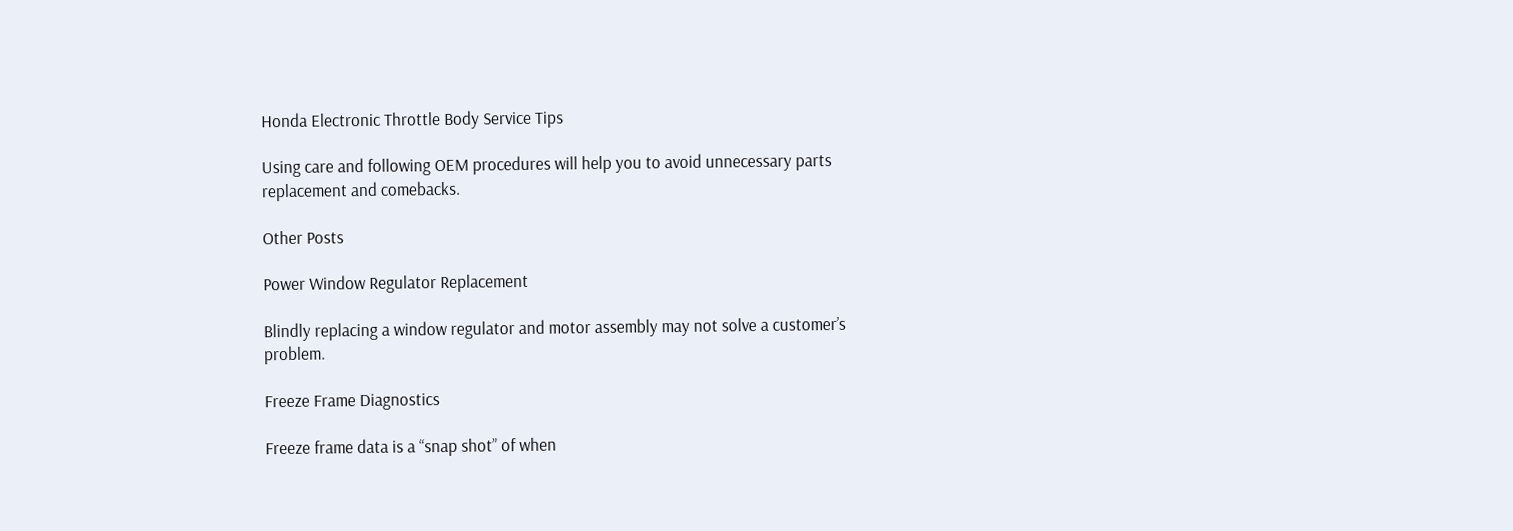Honda Electronic Throttle Body Service Tips

Using care and following OEM procedures will help you to avoid unnecessary parts replacement and comebacks.

Other Posts

Power Window Regulator Replacement

Blindly replacing a window regulator and motor assembly may not solve a customer’s problem.

Freeze Frame Diagnostics

Freeze frame data is a “snap shot” of when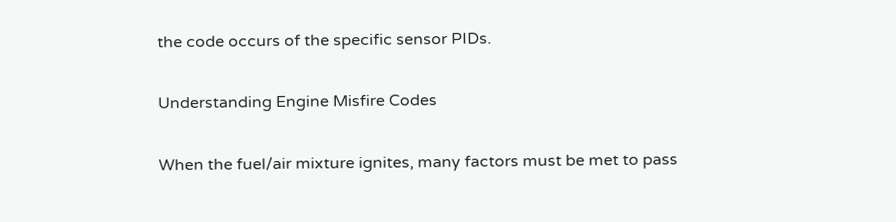the code occurs of the specific sensor PIDs.

Understanding Engine Misfire Codes

When the fuel/air mixture ignites, many factors must be met to pass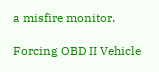a misfire monitor.

Forcing OBD II Vehicle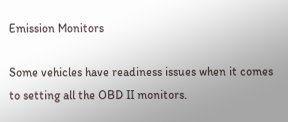Emission Monitors

Some vehicles have readiness issues when it comes to setting all the OBD II monitors.